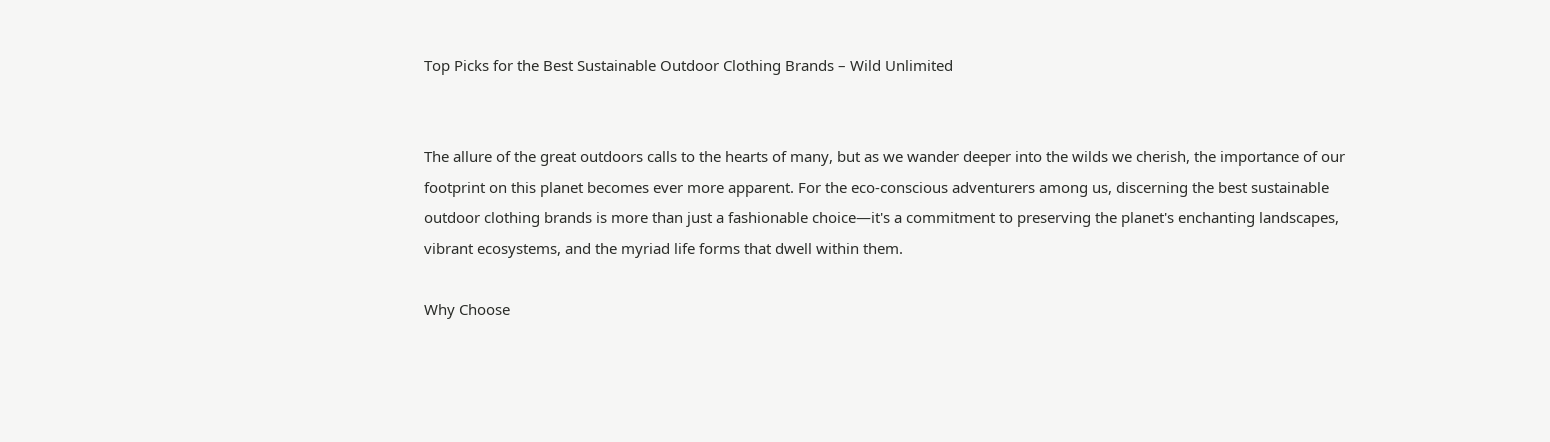Top Picks for the Best Sustainable Outdoor Clothing Brands – Wild Unlimited


The allure of the great outdoors calls to the hearts of many, but as we wander deeper into the wilds we cherish, the importance of our footprint on this planet becomes ever more apparent. For the eco-conscious adventurers among us, discerning the best sustainable outdoor clothing brands is more than just a fashionable choice—it's a commitment to preserving the planet's enchanting landscapes, vibrant ecosystems, and the myriad life forms that dwell within them.

Why Choose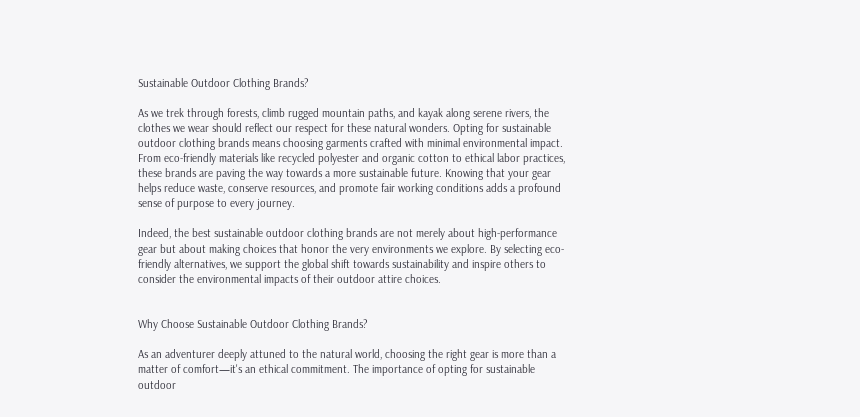Sustainable Outdoor Clothing Brands?

As we trek through forests, climb rugged mountain paths, and kayak along serene rivers, the clothes we wear should reflect our respect for these natural wonders. Opting for sustainable outdoor clothing brands means choosing garments crafted with minimal environmental impact. From eco-friendly materials like recycled polyester and organic cotton to ethical labor practices, these brands are paving the way towards a more sustainable future. Knowing that your gear helps reduce waste, conserve resources, and promote fair working conditions adds a profound sense of purpose to every journey.

Indeed, the best sustainable outdoor clothing brands are not merely about high-performance gear but about making choices that honor the very environments we explore. By selecting eco-friendly alternatives, we support the global shift towards sustainability and inspire others to consider the environmental impacts of their outdoor attire choices.


Why Choose Sustainable Outdoor Clothing Brands?

As an adventurer deeply attuned to the natural world, choosing the right gear is more than a matter of comfort—it's an ethical commitment. The importance of opting for sustainable outdoor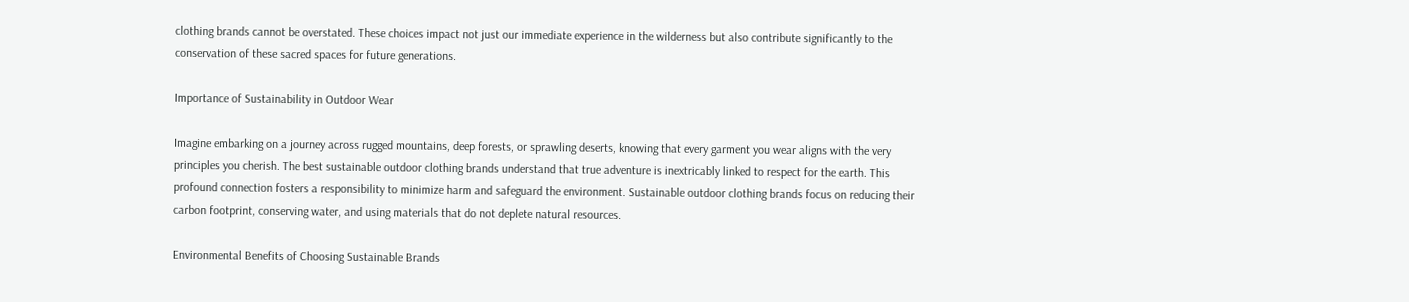clothing brands cannot be overstated. These choices impact not just our immediate experience in the wilderness but also contribute significantly to the conservation of these sacred spaces for future generations.

Importance of Sustainability in Outdoor Wear

Imagine embarking on a journey across rugged mountains, deep forests, or sprawling deserts, knowing that every garment you wear aligns with the very principles you cherish. The best sustainable outdoor clothing brands understand that true adventure is inextricably linked to respect for the earth. This profound connection fosters a responsibility to minimize harm and safeguard the environment. Sustainable outdoor clothing brands focus on reducing their carbon footprint, conserving water, and using materials that do not deplete natural resources.

Environmental Benefits of Choosing Sustainable Brands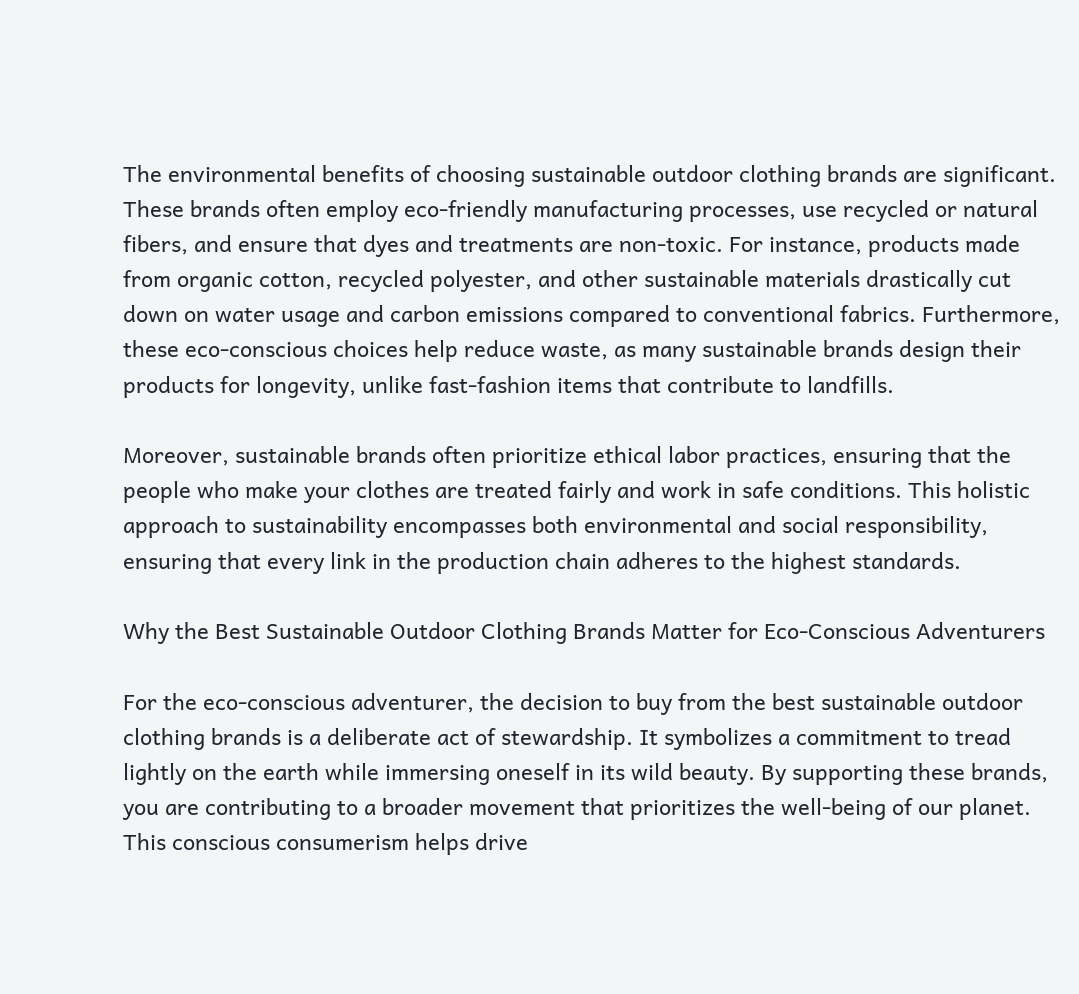The environmental benefits of choosing sustainable outdoor clothing brands are significant. These brands often employ eco-friendly manufacturing processes, use recycled or natural fibers, and ensure that dyes and treatments are non-toxic. For instance, products made from organic cotton, recycled polyester, and other sustainable materials drastically cut down on water usage and carbon emissions compared to conventional fabrics. Furthermore, these eco-conscious choices help reduce waste, as many sustainable brands design their products for longevity, unlike fast-fashion items that contribute to landfills.

Moreover, sustainable brands often prioritize ethical labor practices, ensuring that the people who make your clothes are treated fairly and work in safe conditions. This holistic approach to sustainability encompasses both environmental and social responsibility, ensuring that every link in the production chain adheres to the highest standards.

Why the Best Sustainable Outdoor Clothing Brands Matter for Eco-Conscious Adventurers

For the eco-conscious adventurer, the decision to buy from the best sustainable outdoor clothing brands is a deliberate act of stewardship. It symbolizes a commitment to tread lightly on the earth while immersing oneself in its wild beauty. By supporting these brands, you are contributing to a broader movement that prioritizes the well-being of our planet. This conscious consumerism helps drive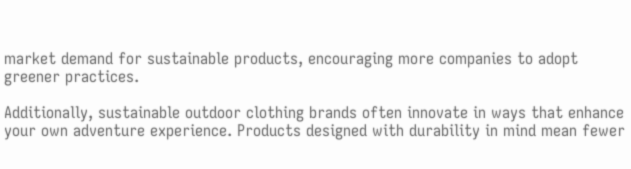market demand for sustainable products, encouraging more companies to adopt greener practices.

Additionally, sustainable outdoor clothing brands often innovate in ways that enhance your own adventure experience. Products designed with durability in mind mean fewer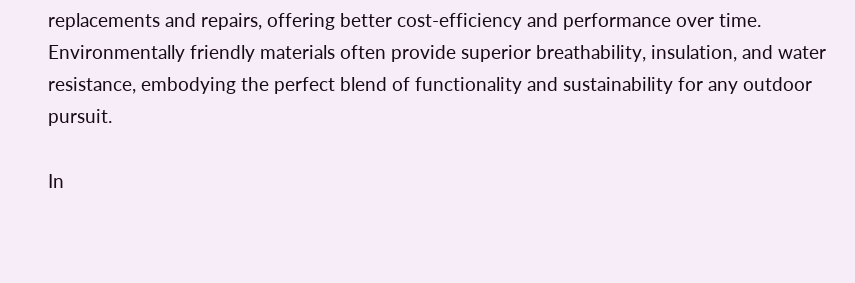replacements and repairs, offering better cost-efficiency and performance over time. Environmentally friendly materials often provide superior breathability, insulation, and water resistance, embodying the perfect blend of functionality and sustainability for any outdoor pursuit.

In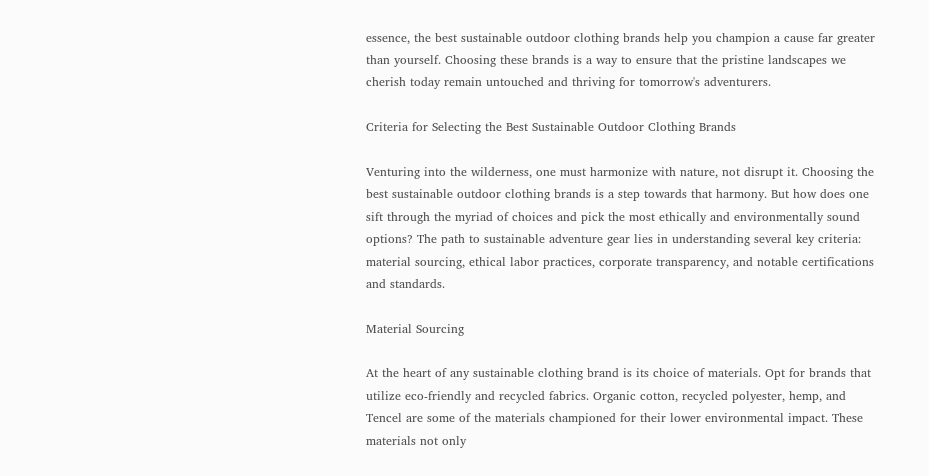essence, the best sustainable outdoor clothing brands help you champion a cause far greater than yourself. Choosing these brands is a way to ensure that the pristine landscapes we cherish today remain untouched and thriving for tomorrow's adventurers.

Criteria for Selecting the Best Sustainable Outdoor Clothing Brands

Venturing into the wilderness, one must harmonize with nature, not disrupt it. Choosing the best sustainable outdoor clothing brands is a step towards that harmony. But how does one sift through the myriad of choices and pick the most ethically and environmentally sound options? The path to sustainable adventure gear lies in understanding several key criteria: material sourcing, ethical labor practices, corporate transparency, and notable certifications and standards.

Material Sourcing

At the heart of any sustainable clothing brand is its choice of materials. Opt for brands that utilize eco-friendly and recycled fabrics. Organic cotton, recycled polyester, hemp, and Tencel are some of the materials championed for their lower environmental impact. These materials not only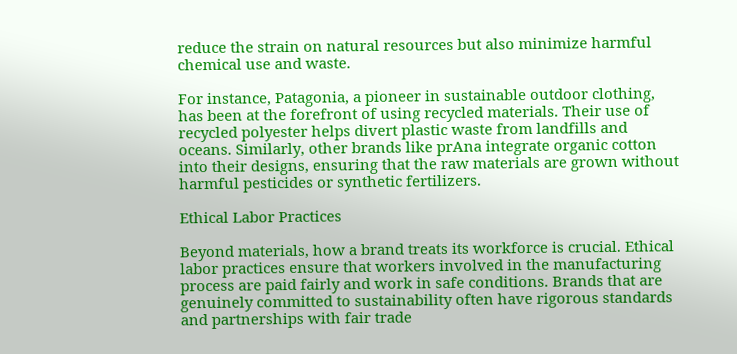reduce the strain on natural resources but also minimize harmful chemical use and waste.

For instance, Patagonia, a pioneer in sustainable outdoor clothing, has been at the forefront of using recycled materials. Their use of recycled polyester helps divert plastic waste from landfills and oceans. Similarly, other brands like prAna integrate organic cotton into their designs, ensuring that the raw materials are grown without harmful pesticides or synthetic fertilizers.

Ethical Labor Practices

Beyond materials, how a brand treats its workforce is crucial. Ethical labor practices ensure that workers involved in the manufacturing process are paid fairly and work in safe conditions. Brands that are genuinely committed to sustainability often have rigorous standards and partnerships with fair trade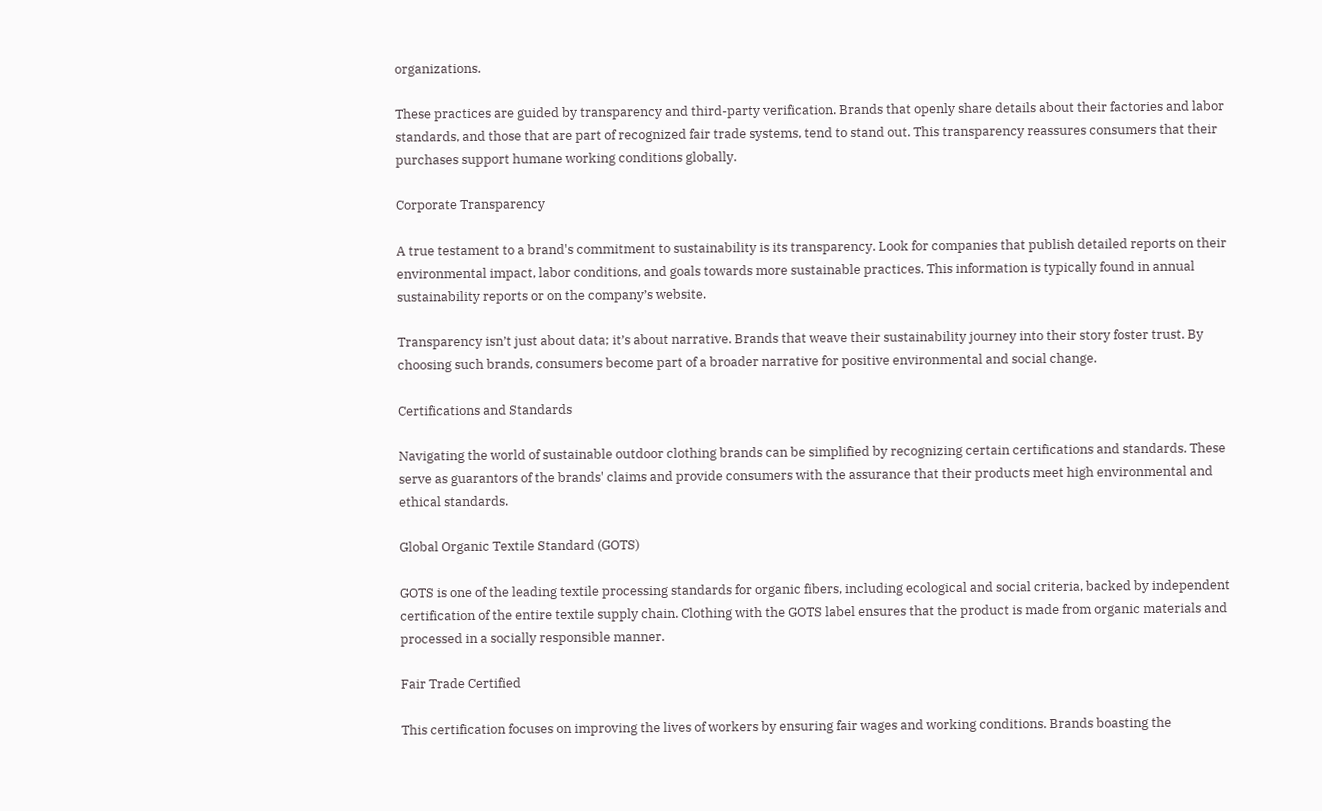organizations.

These practices are guided by transparency and third-party verification. Brands that openly share details about their factories and labor standards, and those that are part of recognized fair trade systems, tend to stand out. This transparency reassures consumers that their purchases support humane working conditions globally.

Corporate Transparency

A true testament to a brand's commitment to sustainability is its transparency. Look for companies that publish detailed reports on their environmental impact, labor conditions, and goals towards more sustainable practices. This information is typically found in annual sustainability reports or on the company’s website.

Transparency isn’t just about data; it’s about narrative. Brands that weave their sustainability journey into their story foster trust. By choosing such brands, consumers become part of a broader narrative for positive environmental and social change.

Certifications and Standards

Navigating the world of sustainable outdoor clothing brands can be simplified by recognizing certain certifications and standards. These serve as guarantors of the brands' claims and provide consumers with the assurance that their products meet high environmental and ethical standards.

Global Organic Textile Standard (GOTS)

GOTS is one of the leading textile processing standards for organic fibers, including ecological and social criteria, backed by independent certification of the entire textile supply chain. Clothing with the GOTS label ensures that the product is made from organic materials and processed in a socially responsible manner.

Fair Trade Certified

This certification focuses on improving the lives of workers by ensuring fair wages and working conditions. Brands boasting the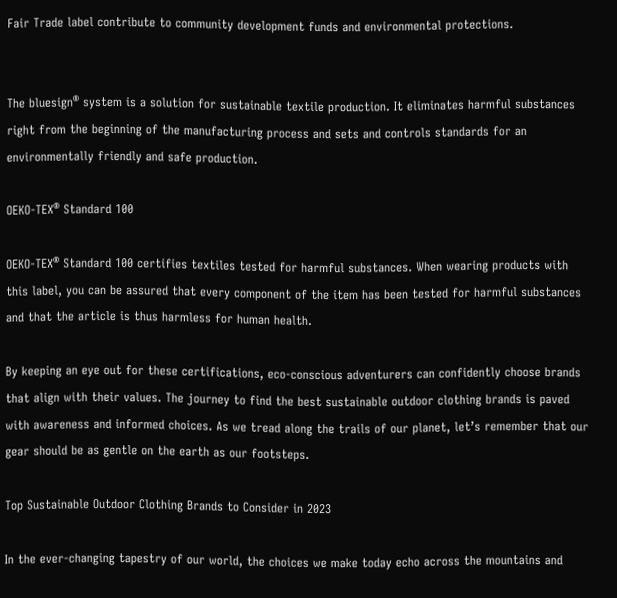Fair Trade label contribute to community development funds and environmental protections.


The bluesign® system is a solution for sustainable textile production. It eliminates harmful substances right from the beginning of the manufacturing process and sets and controls standards for an environmentally friendly and safe production.

OEKO-TEX® Standard 100

OEKO-TEX® Standard 100 certifies textiles tested for harmful substances. When wearing products with this label, you can be assured that every component of the item has been tested for harmful substances and that the article is thus harmless for human health.

By keeping an eye out for these certifications, eco-conscious adventurers can confidently choose brands that align with their values. The journey to find the best sustainable outdoor clothing brands is paved with awareness and informed choices. As we tread along the trails of our planet, let’s remember that our gear should be as gentle on the earth as our footsteps.

Top Sustainable Outdoor Clothing Brands to Consider in 2023

In the ever-changing tapestry of our world, the choices we make today echo across the mountains and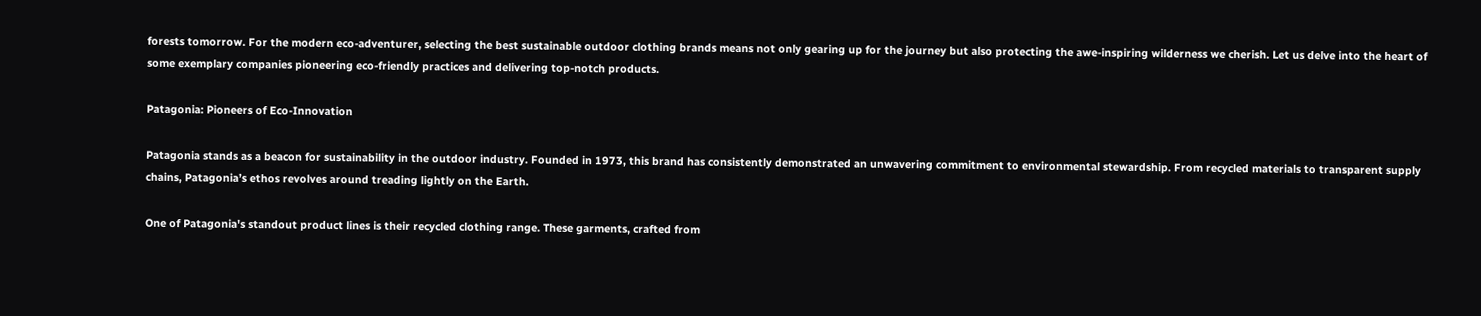forests tomorrow. For the modern eco-adventurer, selecting the best sustainable outdoor clothing brands means not only gearing up for the journey but also protecting the awe-inspiring wilderness we cherish. Let us delve into the heart of some exemplary companies pioneering eco-friendly practices and delivering top-notch products.

Patagonia: Pioneers of Eco-Innovation

Patagonia stands as a beacon for sustainability in the outdoor industry. Founded in 1973, this brand has consistently demonstrated an unwavering commitment to environmental stewardship. From recycled materials to transparent supply chains, Patagonia’s ethos revolves around treading lightly on the Earth.

One of Patagonia's standout product lines is their recycled clothing range. These garments, crafted from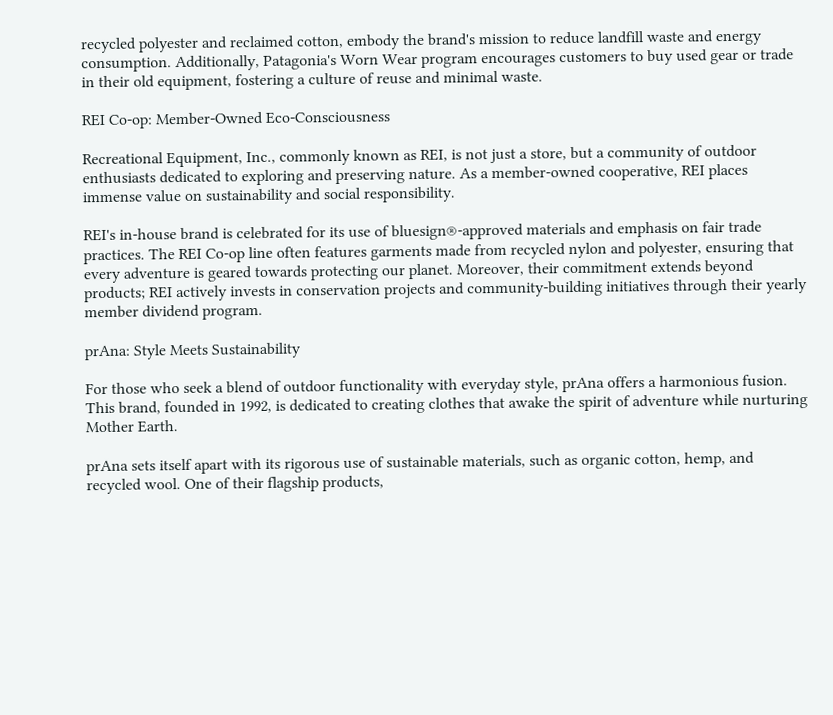recycled polyester and reclaimed cotton, embody the brand's mission to reduce landfill waste and energy consumption. Additionally, Patagonia's Worn Wear program encourages customers to buy used gear or trade in their old equipment, fostering a culture of reuse and minimal waste.

REI Co-op: Member-Owned Eco-Consciousness

Recreational Equipment, Inc., commonly known as REI, is not just a store, but a community of outdoor enthusiasts dedicated to exploring and preserving nature. As a member-owned cooperative, REI places immense value on sustainability and social responsibility.

REI's in-house brand is celebrated for its use of bluesign®-approved materials and emphasis on fair trade practices. The REI Co-op line often features garments made from recycled nylon and polyester, ensuring that every adventure is geared towards protecting our planet. Moreover, their commitment extends beyond products; REI actively invests in conservation projects and community-building initiatives through their yearly member dividend program.

prAna: Style Meets Sustainability

For those who seek a blend of outdoor functionality with everyday style, prAna offers a harmonious fusion. This brand, founded in 1992, is dedicated to creating clothes that awake the spirit of adventure while nurturing Mother Earth.

prAna sets itself apart with its rigorous use of sustainable materials, such as organic cotton, hemp, and recycled wool. One of their flagship products,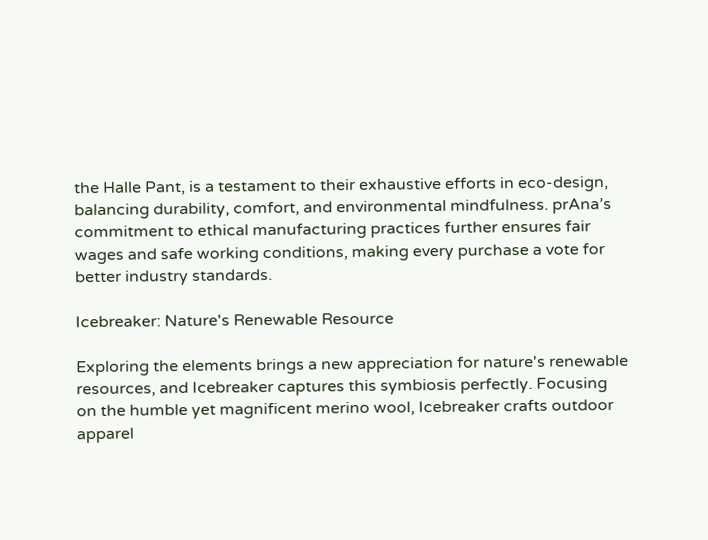the Halle Pant, is a testament to their exhaustive efforts in eco-design, balancing durability, comfort, and environmental mindfulness. prAna’s commitment to ethical manufacturing practices further ensures fair wages and safe working conditions, making every purchase a vote for better industry standards.

Icebreaker: Nature's Renewable Resource

Exploring the elements brings a new appreciation for nature's renewable resources, and Icebreaker captures this symbiosis perfectly. Focusing on the humble yet magnificent merino wool, Icebreaker crafts outdoor apparel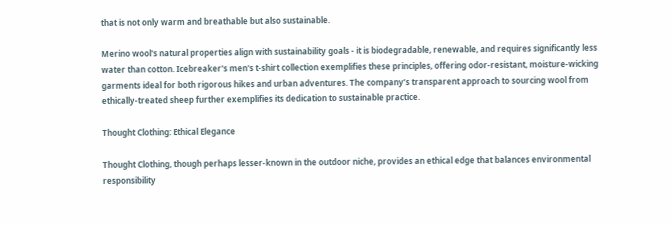that is not only warm and breathable but also sustainable.

Merino wool's natural properties align with sustainability goals - it is biodegradable, renewable, and requires significantly less water than cotton. Icebreaker's men's t-shirt collection exemplifies these principles, offering odor-resistant, moisture-wicking garments ideal for both rigorous hikes and urban adventures. The company’s transparent approach to sourcing wool from ethically-treated sheep further exemplifies its dedication to sustainable practice.

Thought Clothing: Ethical Elegance

Thought Clothing, though perhaps lesser-known in the outdoor niche, provides an ethical edge that balances environmental responsibility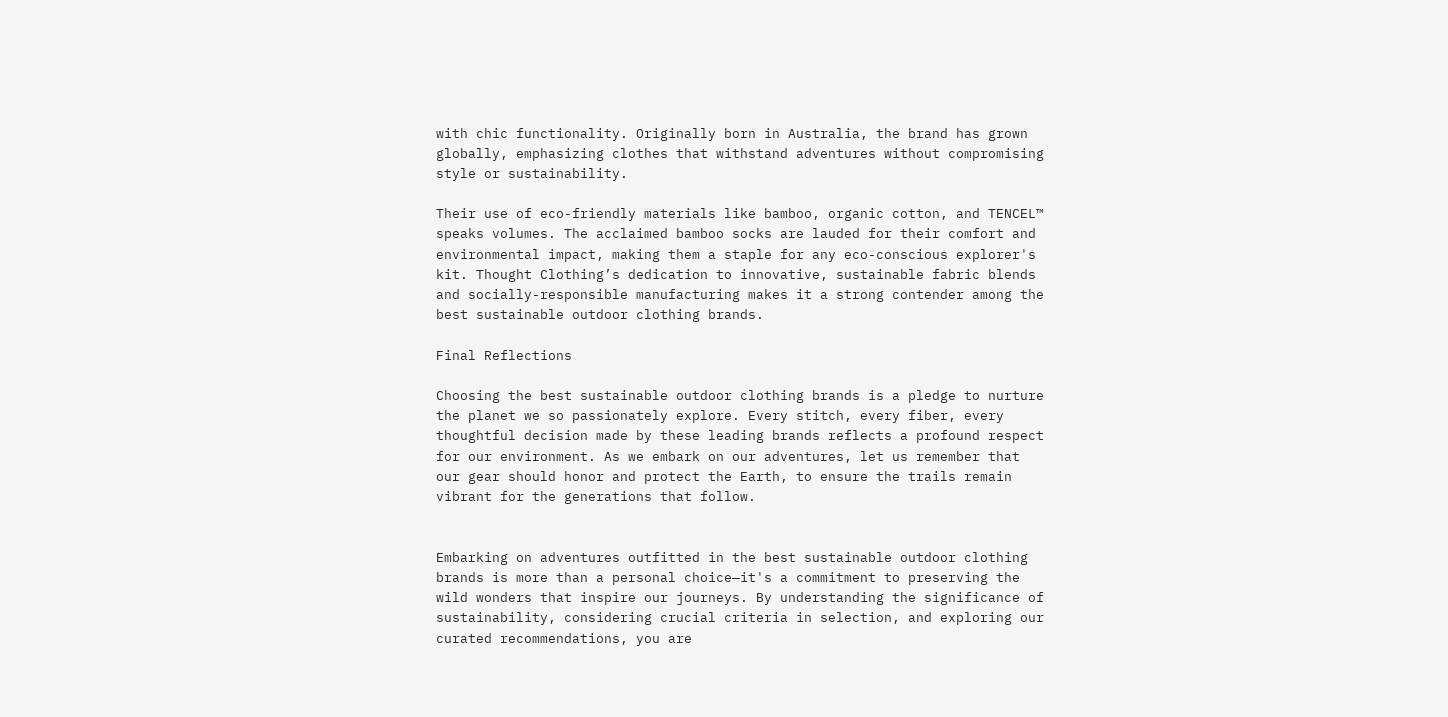with chic functionality. Originally born in Australia, the brand has grown globally, emphasizing clothes that withstand adventures without compromising style or sustainability.

Their use of eco-friendly materials like bamboo, organic cotton, and TENCEL™ speaks volumes. The acclaimed bamboo socks are lauded for their comfort and environmental impact, making them a staple for any eco-conscious explorer's kit. Thought Clothing’s dedication to innovative, sustainable fabric blends and socially-responsible manufacturing makes it a strong contender among the best sustainable outdoor clothing brands.

Final Reflections

Choosing the best sustainable outdoor clothing brands is a pledge to nurture the planet we so passionately explore. Every stitch, every fiber, every thoughtful decision made by these leading brands reflects a profound respect for our environment. As we embark on our adventures, let us remember that our gear should honor and protect the Earth, to ensure the trails remain vibrant for the generations that follow.


Embarking on adventures outfitted in the best sustainable outdoor clothing brands is more than a personal choice—it's a commitment to preserving the wild wonders that inspire our journeys. By understanding the significance of sustainability, considering crucial criteria in selection, and exploring our curated recommendations, you are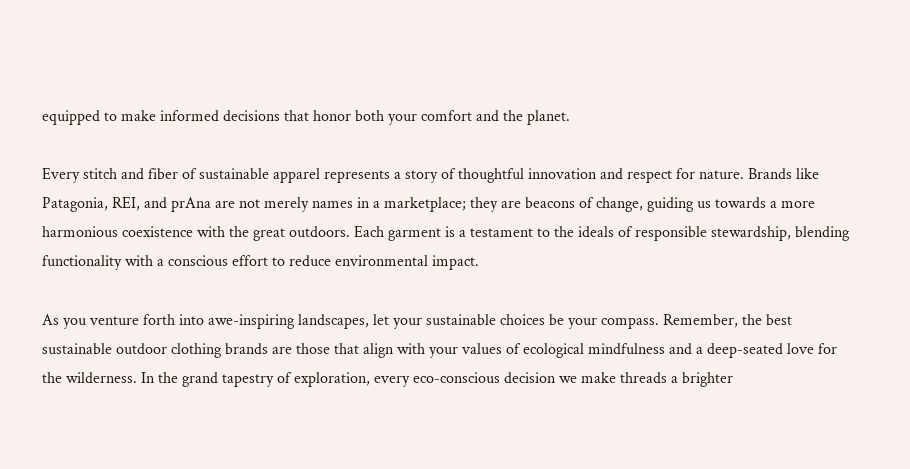equipped to make informed decisions that honor both your comfort and the planet.

Every stitch and fiber of sustainable apparel represents a story of thoughtful innovation and respect for nature. Brands like Patagonia, REI, and prAna are not merely names in a marketplace; they are beacons of change, guiding us towards a more harmonious coexistence with the great outdoors. Each garment is a testament to the ideals of responsible stewardship, blending functionality with a conscious effort to reduce environmental impact.

As you venture forth into awe-inspiring landscapes, let your sustainable choices be your compass. Remember, the best sustainable outdoor clothing brands are those that align with your values of ecological mindfulness and a deep-seated love for the wilderness. In the grand tapestry of exploration, every eco-conscious decision we make threads a brighter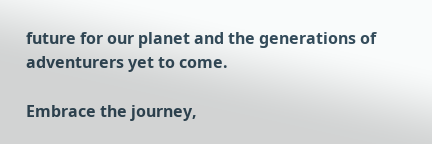future for our planet and the generations of adventurers yet to come.

Embrace the journey,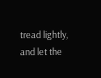tread lightly, and let the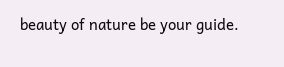beauty of nature be your guide.